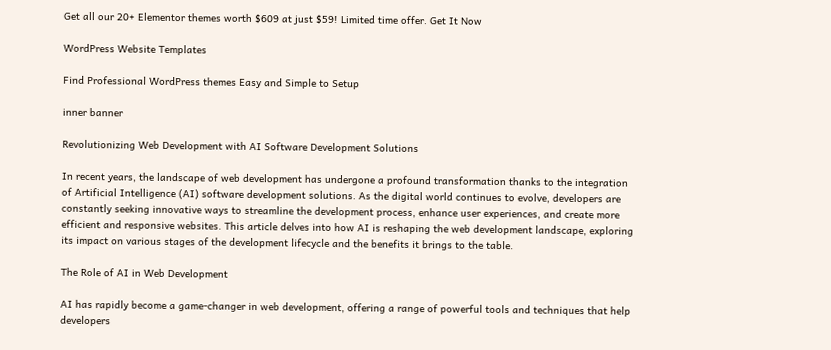Get all our 20+ Elementor themes worth $609 at just $59! Limited time offer. Get It Now

WordPress Website Templates

Find Professional WordPress themes Easy and Simple to Setup

inner banner

Revolutionizing Web Development with AI Software Development Solutions

In recent years, the landscape of web development has undergone a profound transformation thanks to the integration of Artificial Intelligence (AI) software development solutions. As the digital world continues to evolve, developers are constantly seeking innovative ways to streamline the development process, enhance user experiences, and create more efficient and responsive websites. This article delves into how AI is reshaping the web development landscape, exploring its impact on various stages of the development lifecycle and the benefits it brings to the table.

The Role of AI in Web Development

AI has rapidly become a game-changer in web development, offering a range of powerful tools and techniques that help developers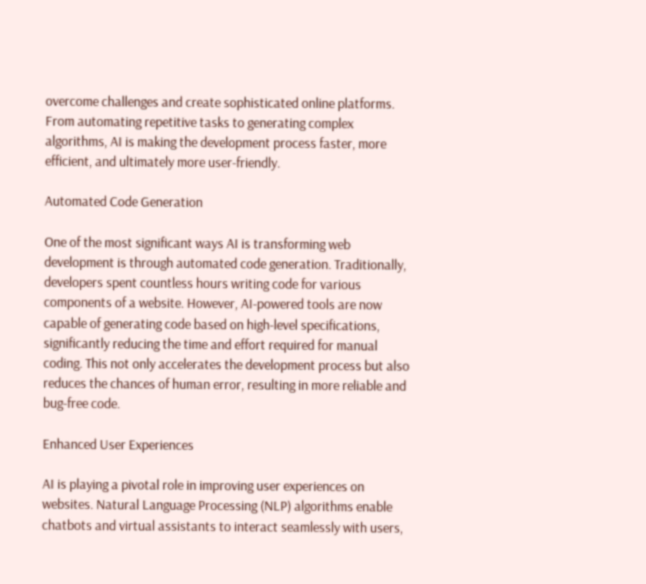overcome challenges and create sophisticated online platforms. From automating repetitive tasks to generating complex algorithms, AI is making the development process faster, more efficient, and ultimately more user-friendly.

Automated Code Generation

One of the most significant ways AI is transforming web development is through automated code generation. Traditionally, developers spent countless hours writing code for various components of a website. However, AI-powered tools are now capable of generating code based on high-level specifications, significantly reducing the time and effort required for manual coding. This not only accelerates the development process but also reduces the chances of human error, resulting in more reliable and bug-free code.

Enhanced User Experiences

AI is playing a pivotal role in improving user experiences on websites. Natural Language Processing (NLP) algorithms enable chatbots and virtual assistants to interact seamlessly with users,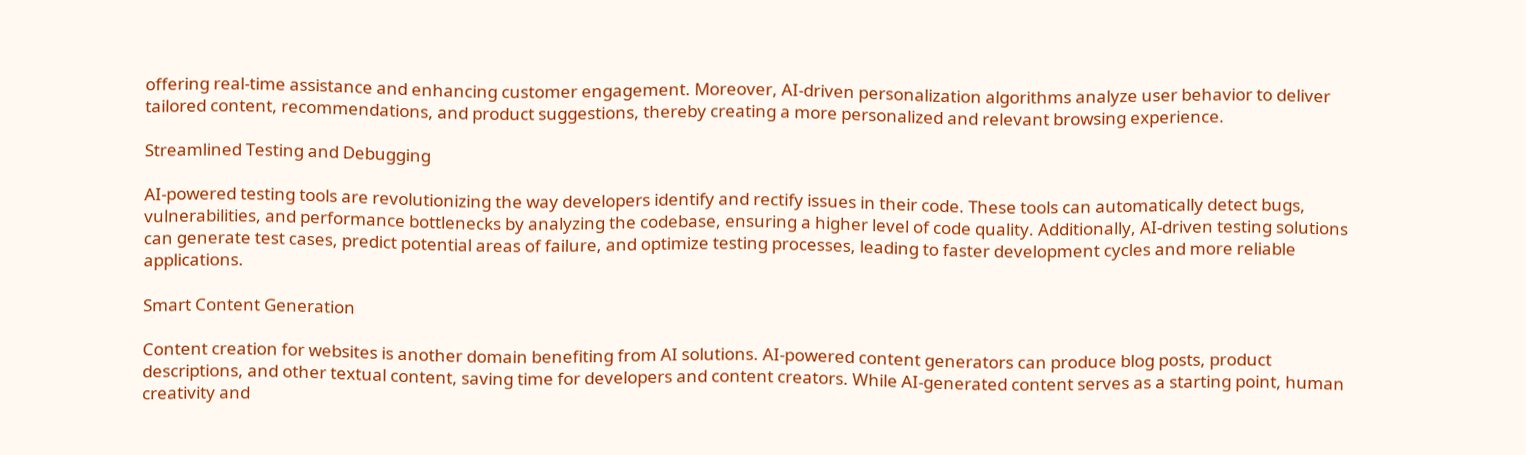offering real-time assistance and enhancing customer engagement. Moreover, AI-driven personalization algorithms analyze user behavior to deliver tailored content, recommendations, and product suggestions, thereby creating a more personalized and relevant browsing experience.

Streamlined Testing and Debugging

AI-powered testing tools are revolutionizing the way developers identify and rectify issues in their code. These tools can automatically detect bugs, vulnerabilities, and performance bottlenecks by analyzing the codebase, ensuring a higher level of code quality. Additionally, AI-driven testing solutions can generate test cases, predict potential areas of failure, and optimize testing processes, leading to faster development cycles and more reliable applications.

Smart Content Generation

Content creation for websites is another domain benefiting from AI solutions. AI-powered content generators can produce blog posts, product descriptions, and other textual content, saving time for developers and content creators. While AI-generated content serves as a starting point, human creativity and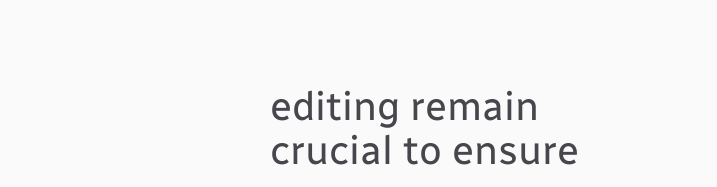editing remain crucial to ensure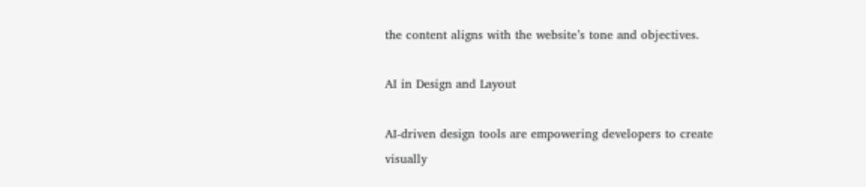the content aligns with the website’s tone and objectives.

AI in Design and Layout

AI-driven design tools are empowering developers to create visually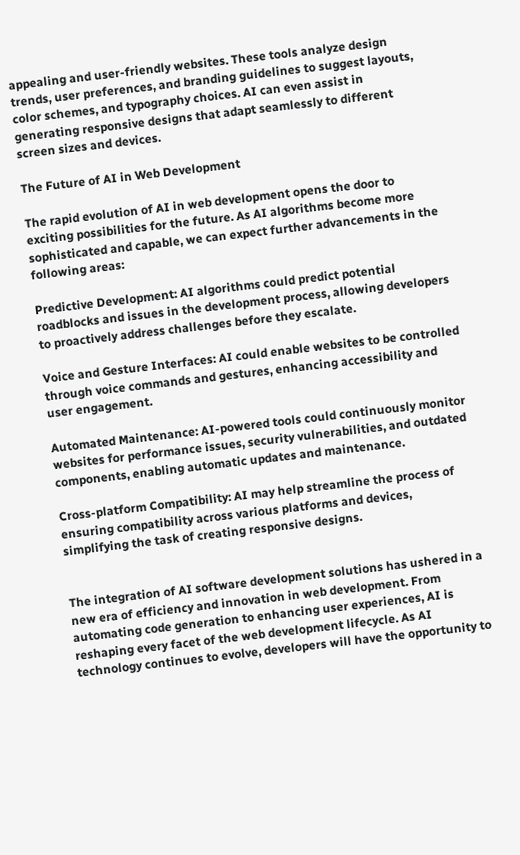appealing and user-friendly websites. These tools analyze design trends, user preferences, and branding guidelines to suggest layouts, color schemes, and typography choices. AI can even assist in generating responsive designs that adapt seamlessly to different screen sizes and devices.

The Future of AI in Web Development

The rapid evolution of AI in web development opens the door to exciting possibilities for the future. As AI algorithms become more sophisticated and capable, we can expect further advancements in the following areas:

Predictive Development: AI algorithms could predict potential roadblocks and issues in the development process, allowing developers to proactively address challenges before they escalate.

Voice and Gesture Interfaces: AI could enable websites to be controlled through voice commands and gestures, enhancing accessibility and user engagement.

Automated Maintenance: AI-powered tools could continuously monitor websites for performance issues, security vulnerabilities, and outdated components, enabling automatic updates and maintenance.

Cross-platform Compatibility: AI may help streamline the process of ensuring compatibility across various platforms and devices, simplifying the task of creating responsive designs.


The integration of AI software development solutions has ushered in a new era of efficiency and innovation in web development. From automating code generation to enhancing user experiences, AI is reshaping every facet of the web development lifecycle. As AI technology continues to evolve, developers will have the opportunity to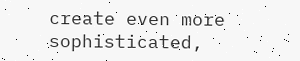create even more sophisticated,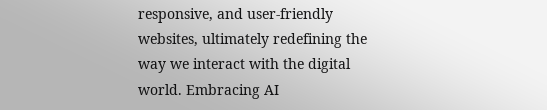responsive, and user-friendly websites, ultimately redefining the way we interact with the digital world. Embracing AI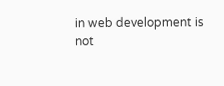in web development is not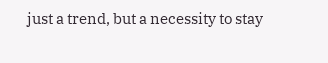just a trend, but a necessity to stay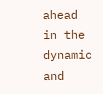ahead in the dynamic and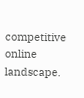competitive online landscape.